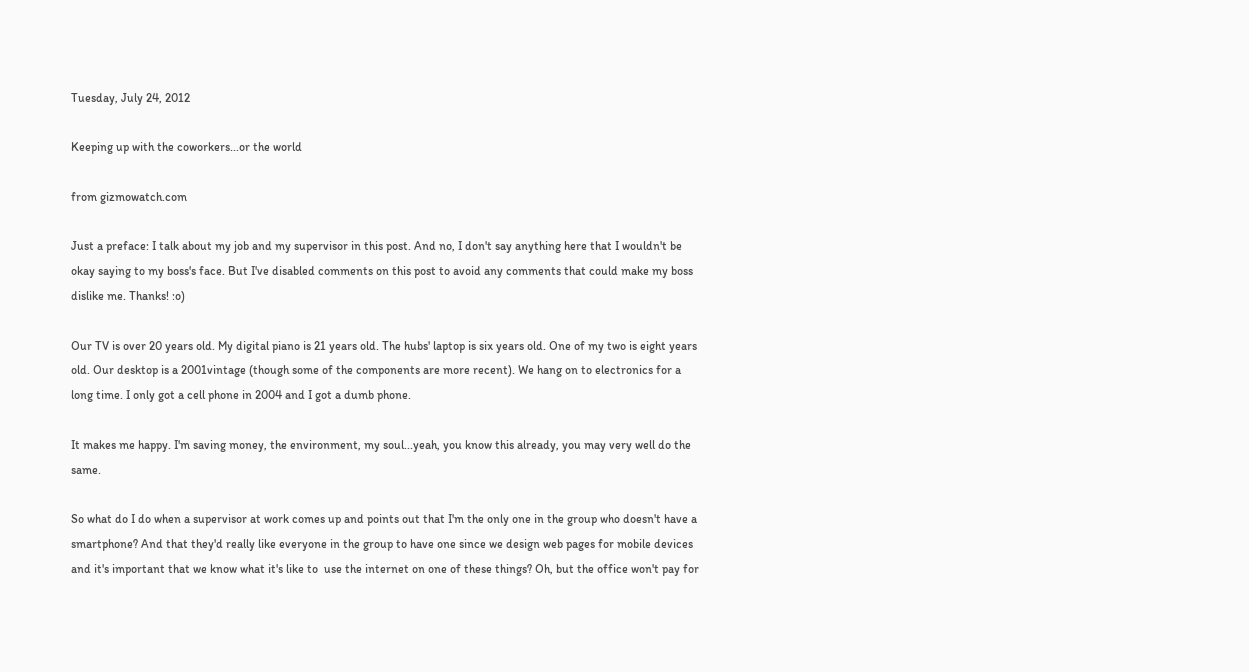Tuesday, July 24, 2012

Keeping up with the coworkers...or the world

from gizmowatch.com

Just a preface: I talk about my job and my supervisor in this post. And no, I don't say anything here that I wouldn't be okay saying to my boss's face. But I've disabled comments on this post to avoid any comments that could make my boss dislike me. Thanks! :o)

Our TV is over 20 years old. My digital piano is 21 years old. The hubs' laptop is six years old. One of my two is eight years old. Our desktop is a 2001vintage (though some of the components are more recent). We hang on to electronics for a long time. I only got a cell phone in 2004 and I got a dumb phone.

It makes me happy. I'm saving money, the environment, my soul...yeah, you know this already, you may very well do the same.

So what do I do when a supervisor at work comes up and points out that I'm the only one in the group who doesn't have a smartphone? And that they'd really like everyone in the group to have one since we design web pages for mobile devices and it's important that we know what it's like to  use the internet on one of these things? Oh, but the office won't pay for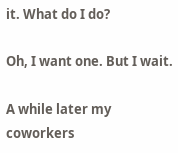it. What do I do?

Oh, I want one. But I wait.

A while later my coworkers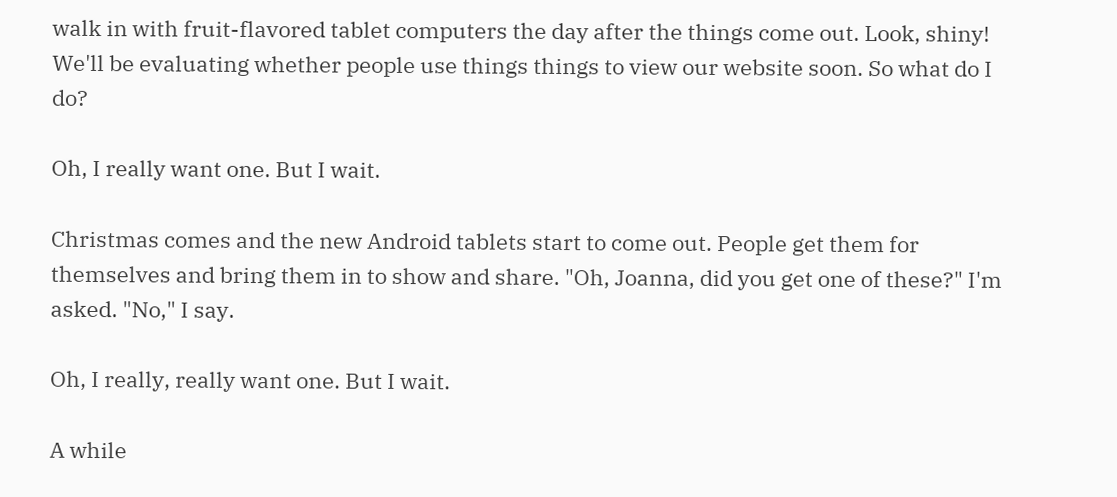walk in with fruit-flavored tablet computers the day after the things come out. Look, shiny! We'll be evaluating whether people use things things to view our website soon. So what do I do?

Oh, I really want one. But I wait.

Christmas comes and the new Android tablets start to come out. People get them for themselves and bring them in to show and share. "Oh, Joanna, did you get one of these?" I'm asked. "No," I say.

Oh, I really, really want one. But I wait.

A while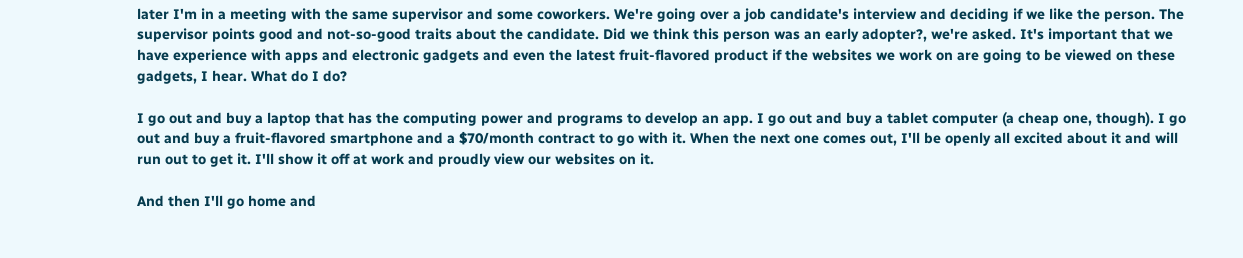later I'm in a meeting with the same supervisor and some coworkers. We're going over a job candidate's interview and deciding if we like the person. The supervisor points good and not-so-good traits about the candidate. Did we think this person was an early adopter?, we're asked. It's important that we have experience with apps and electronic gadgets and even the latest fruit-flavored product if the websites we work on are going to be viewed on these gadgets, I hear. What do I do?

I go out and buy a laptop that has the computing power and programs to develop an app. I go out and buy a tablet computer (a cheap one, though). I go out and buy a fruit-flavored smartphone and a $70/month contract to go with it. When the next one comes out, I'll be openly all excited about it and will run out to get it. I'll show it off at work and proudly view our websites on it.

And then I'll go home and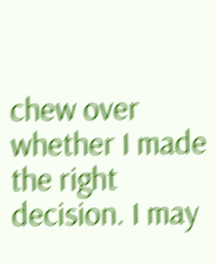chew over whether I made the right decision. I may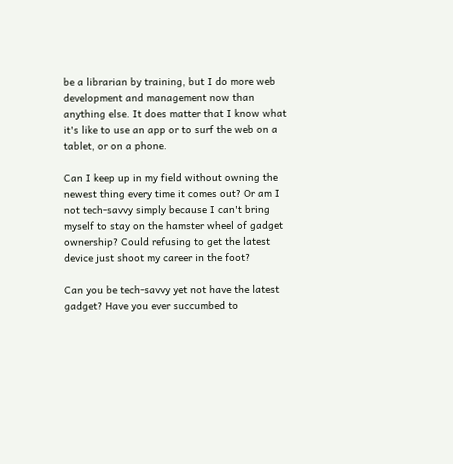be a librarian by training, but I do more web development and management now than anything else. It does matter that I know what it's like to use an app or to surf the web on a tablet, or on a phone.

Can I keep up in my field without owning the newest thing every time it comes out? Or am I not tech-savvy simply because I can't bring myself to stay on the hamster wheel of gadget ownership? Could refusing to get the latest device just shoot my career in the foot?

Can you be tech-savvy yet not have the latest gadget? Have you ever succumbed to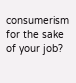consumerism for the sake of your job?